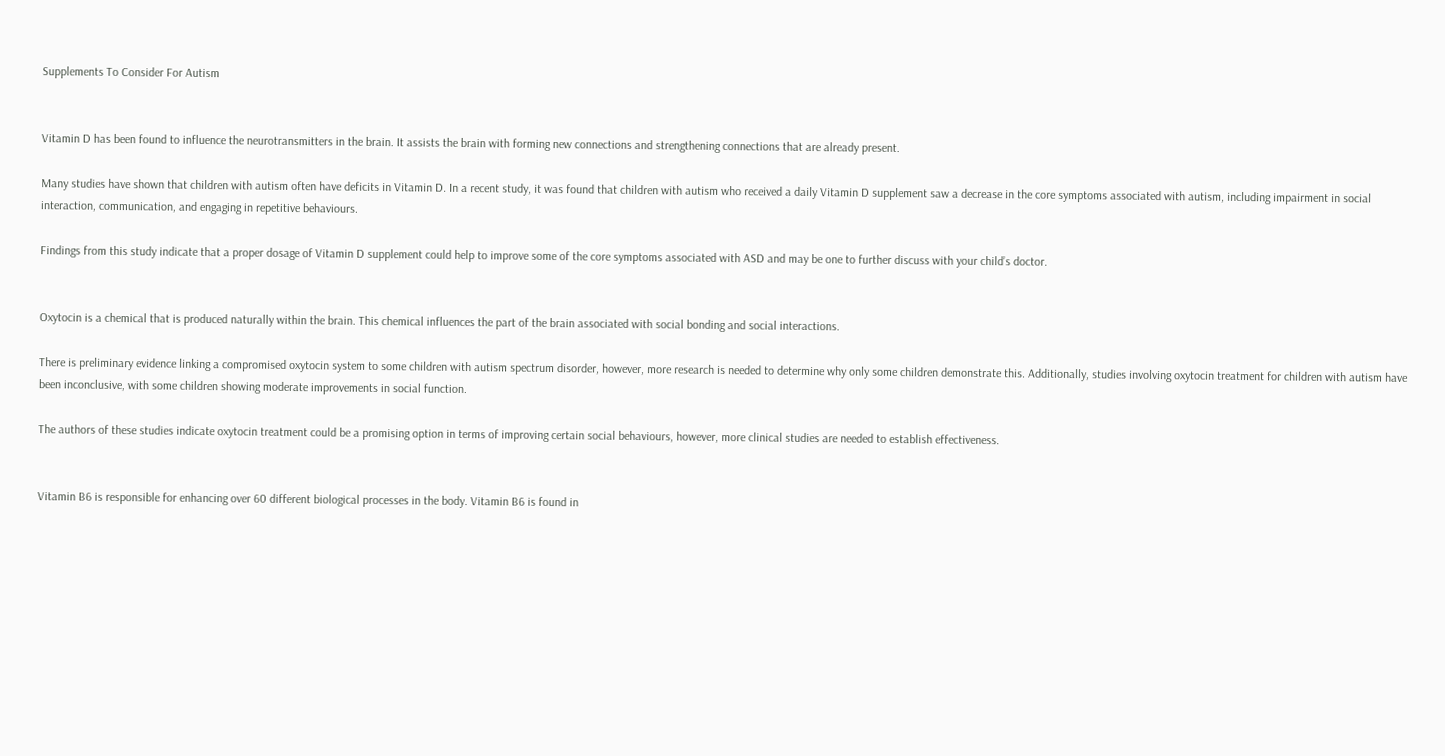Supplements To Consider For Autism


Vitamin D has been found to influence the neurotransmitters in the brain. It assists the brain with forming new connections and strengthening connections that are already present.

Many studies have shown that children with autism often have deficits in Vitamin D. In a recent study, it was found that children with autism who received a daily Vitamin D supplement saw a decrease in the core symptoms associated with autism, including impairment in social interaction, communication, and engaging in repetitive behaviours.

Findings from this study indicate that a proper dosage of Vitamin D supplement could help to improve some of the core symptoms associated with ASD and may be one to further discuss with your child’s doctor.


Oxytocin is a chemical that is produced naturally within the brain. This chemical influences the part of the brain associated with social bonding and social interactions.

There is preliminary evidence linking a compromised oxytocin system to some children with autism spectrum disorder, however, more research is needed to determine why only some children demonstrate this. Additionally, studies involving oxytocin treatment for children with autism have been inconclusive, with some children showing moderate improvements in social function.

The authors of these studies indicate oxytocin treatment could be a promising option in terms of improving certain social behaviours, however, more clinical studies are needed to establish effectiveness.


Vitamin B6 is responsible for enhancing over 60 different biological processes in the body. Vitamin B6 is found in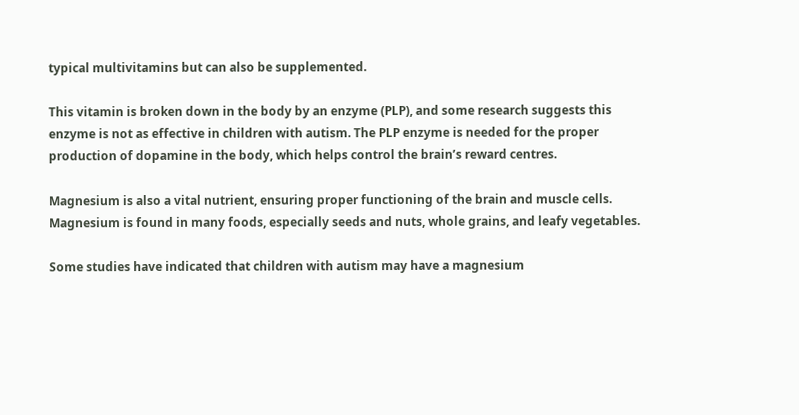typical multivitamins but can also be supplemented.

This vitamin is broken down in the body by an enzyme (PLP), and some research suggests this enzyme is not as effective in children with autism. The PLP enzyme is needed for the proper production of dopamine in the body, which helps control the brain’s reward centres.

Magnesium is also a vital nutrient, ensuring proper functioning of the brain and muscle cells. Magnesium is found in many foods, especially seeds and nuts, whole grains, and leafy vegetables.

Some studies have indicated that children with autism may have a magnesium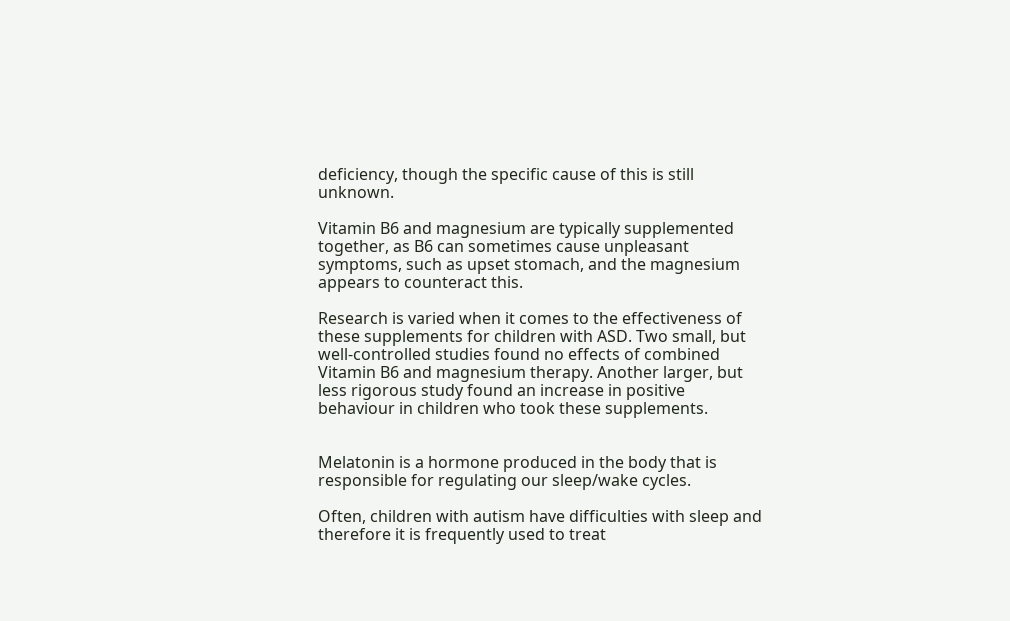deficiency, though the specific cause of this is still unknown.

Vitamin B6 and magnesium are typically supplemented together, as B6 can sometimes cause unpleasant symptoms, such as upset stomach, and the magnesium appears to counteract this.

Research is varied when it comes to the effectiveness of these supplements for children with ASD. Two small, but well-controlled studies found no effects of combined Vitamin B6 and magnesium therapy. Another larger, but less rigorous study found an increase in positive behaviour in children who took these supplements.


Melatonin is a hormone produced in the body that is responsible for regulating our sleep/wake cycles.

Often, children with autism have difficulties with sleep and therefore it is frequently used to treat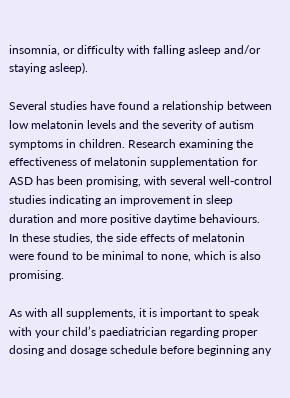insomnia, or difficulty with falling asleep and/or staying asleep).

Several studies have found a relationship between low melatonin levels and the severity of autism symptoms in children. Research examining the effectiveness of melatonin supplementation for ASD has been promising, with several well-control studies indicating an improvement in sleep duration and more positive daytime behaviours. In these studies, the side effects of melatonin were found to be minimal to none, which is also promising.

As with all supplements, it is important to speak with your child’s paediatrician regarding proper dosing and dosage schedule before beginning any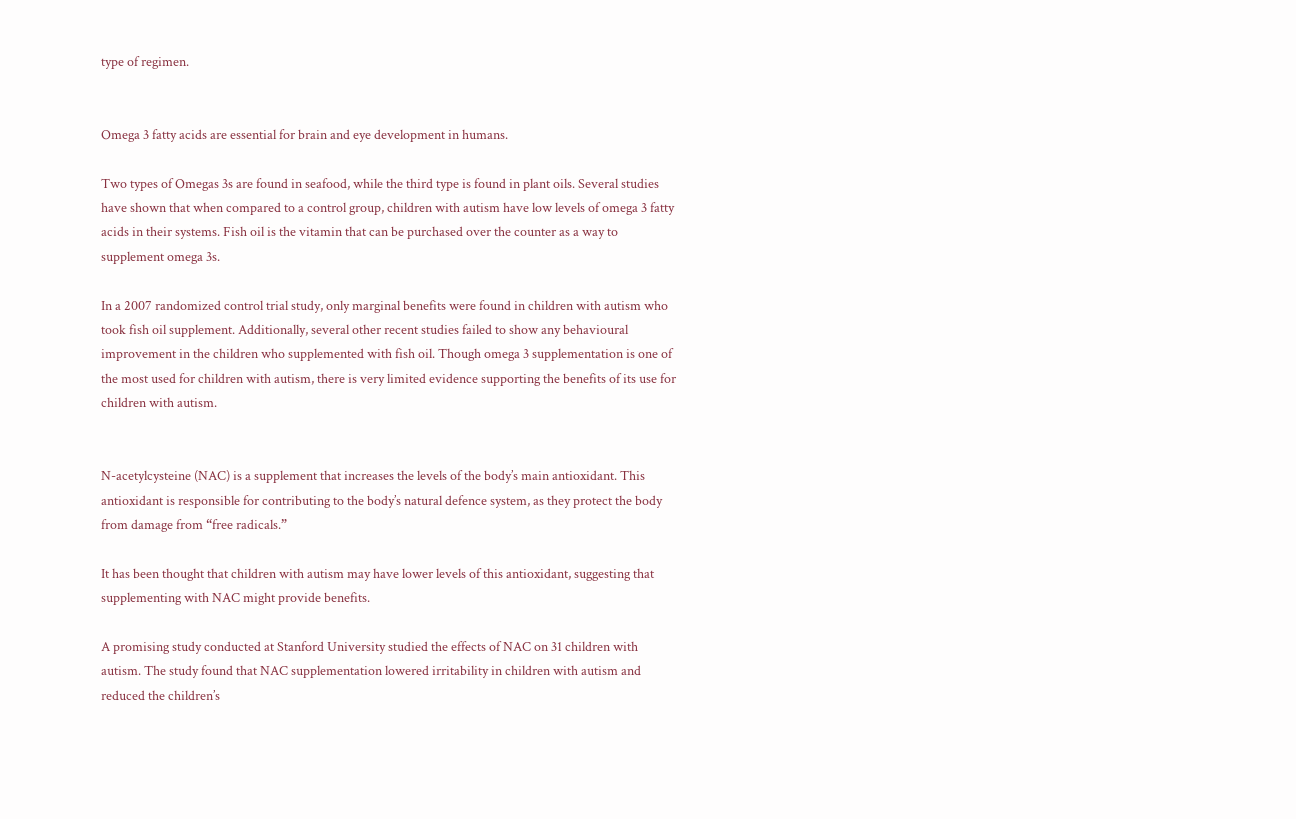type of regimen.


Omega 3 fatty acids are essential for brain and eye development in humans.

Two types of Omegas 3s are found in seafood, while the third type is found in plant oils. Several studies have shown that when compared to a control group, children with autism have low levels of omega 3 fatty acids in their systems. Fish oil is the vitamin that can be purchased over the counter as a way to supplement omega 3s.

In a 2007 randomized control trial study, only marginal benefits were found in children with autism who took fish oil supplement. Additionally, several other recent studies failed to show any behavioural improvement in the children who supplemented with fish oil. Though omega 3 supplementation is one of the most used for children with autism, there is very limited evidence supporting the benefits of its use for children with autism.


N-acetylcysteine (NAC) is a supplement that increases the levels of the body’s main antioxidant. This antioxidant is responsible for contributing to the body’s natural defence system, as they protect the body from damage from “free radicals.”

It has been thought that children with autism may have lower levels of this antioxidant, suggesting that supplementing with NAC might provide benefits.

A promising study conducted at Stanford University studied the effects of NAC on 31 children with autism. The study found that NAC supplementation lowered irritability in children with autism and reduced the children’s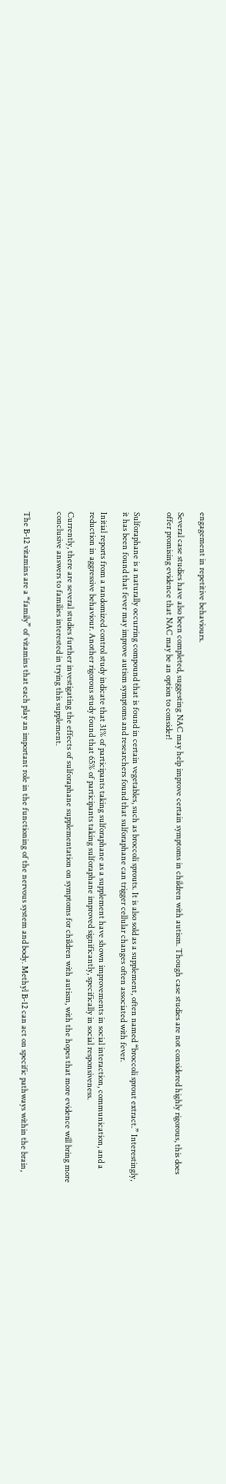engagement in repetitive behaviours.

Several case studies have also been completed, suggesting NAC may help improve certain symptoms in children with autism. Though case studies are not considered highly rigorous, this does offer promising evidence that NAC may be an option to consider!


Sulforaphane is a naturally occurring compound that is found in certain vegetables, such as broccoli sprouts. It is also sold as a supplement, often named “broccoli sprout extract.” Interestingly, it has been found that fever may improve autism symptoms and researchers found that sulforaphane can trigger cellular changes often associated with fever.

Initial reports from a randomized control study indicate that 31% of participants taking sulforaphane as a supplement have shown improvements in social interaction, communication, and a reduction in aggressive behaviour. Another rigorous study found that 65% of participants taking sulforaphane improved significantly, specifically in social responsiveness.

Currently, there are several studies further investigating the effects of sulforaphane supplementation on symptoms for children with autism, with the hopes that more evidence will bring more conclusive answers to families interested in trying this supplement.


The B-12 vitamins are a “family” of vitamins that each play an important role in the functioning of the nervous system and body. Methyl B-12 can act on specific pathways within the brain,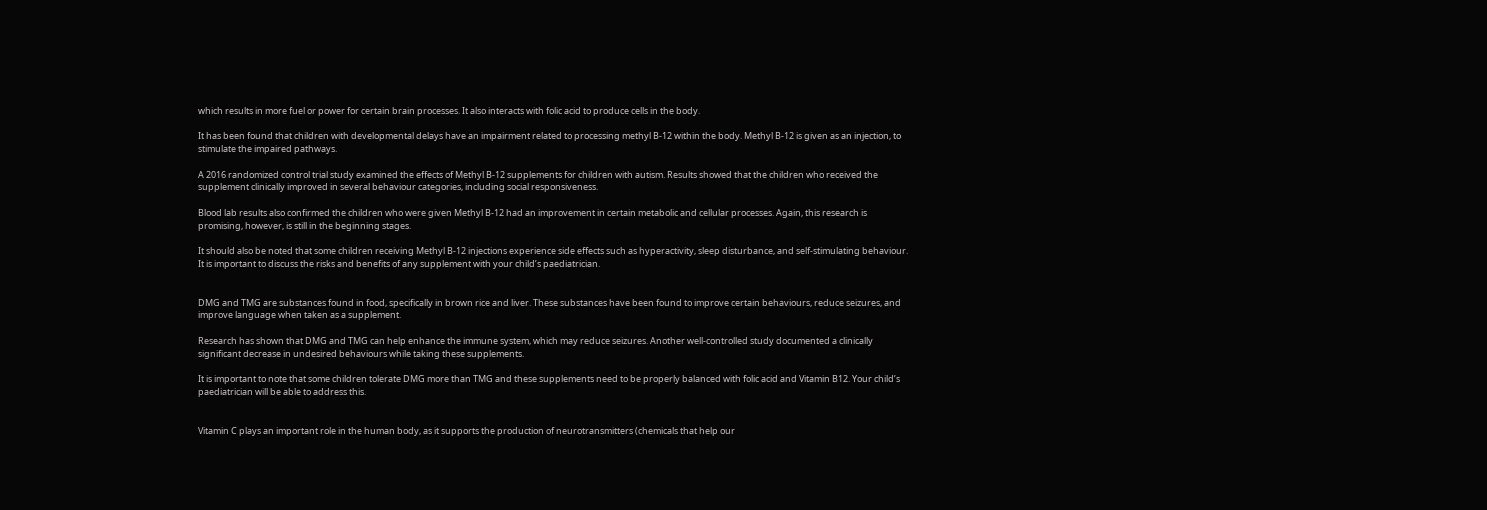which results in more fuel or power for certain brain processes. It also interacts with folic acid to produce cells in the body.

It has been found that children with developmental delays have an impairment related to processing methyl B-12 within the body. Methyl B-12 is given as an injection, to stimulate the impaired pathways.

A 2016 randomized control trial study examined the effects of Methyl B-12 supplements for children with autism. Results showed that the children who received the supplement clinically improved in several behaviour categories, including social responsiveness.

Blood lab results also confirmed the children who were given Methyl B-12 had an improvement in certain metabolic and cellular processes. Again, this research is promising, however, is still in the beginning stages.

It should also be noted that some children receiving Methyl B-12 injections experience side effects such as hyperactivity, sleep disturbance, and self-stimulating behaviour. It is important to discuss the risks and benefits of any supplement with your child’s paediatrician.


DMG and TMG are substances found in food, specifically in brown rice and liver. These substances have been found to improve certain behaviours, reduce seizures, and improve language when taken as a supplement.

Research has shown that DMG and TMG can help enhance the immune system, which may reduce seizures. Another well-controlled study documented a clinically significant decrease in undesired behaviours while taking these supplements.

It is important to note that some children tolerate DMG more than TMG and these supplements need to be properly balanced with folic acid and Vitamin B12. Your child’s paediatrician will be able to address this.


Vitamin C plays an important role in the human body, as it supports the production of neurotransmitters (chemicals that help our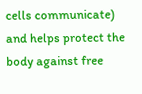cells communicate) and helps protect the body against free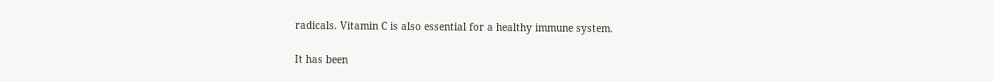radicals. Vitamin C is also essential for a healthy immune system.

It has been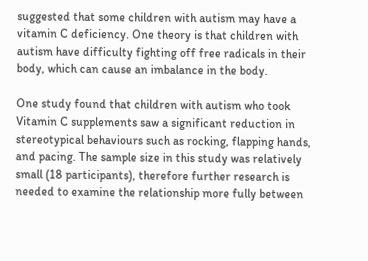suggested that some children with autism may have a vitamin C deficiency. One theory is that children with autism have difficulty fighting off free radicals in their body, which can cause an imbalance in the body.

One study found that children with autism who took Vitamin C supplements saw a significant reduction in stereotypical behaviours such as rocking, flapping hands, and pacing. The sample size in this study was relatively small (18 participants), therefore further research is needed to examine the relationship more fully between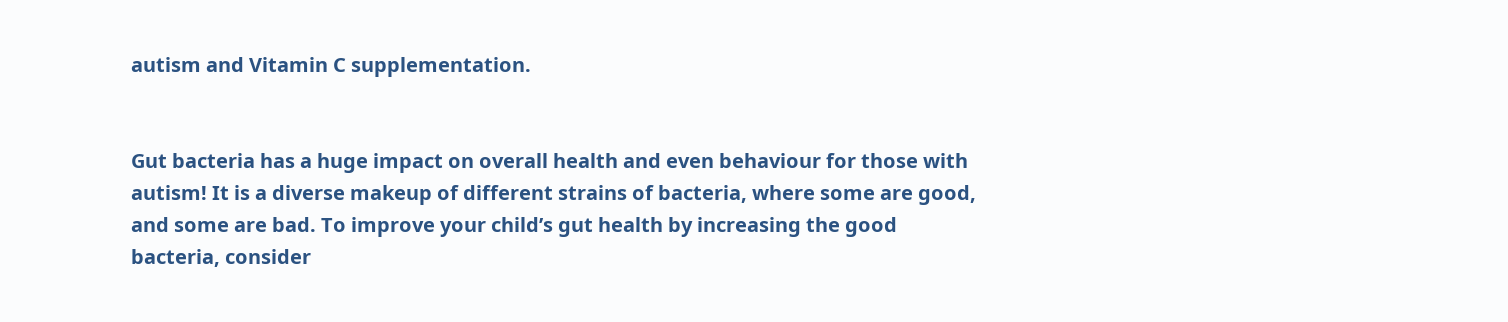autism and Vitamin C supplementation.


Gut bacteria has a huge impact on overall health and even behaviour for those with autism! It is a diverse makeup of different strains of bacteria, where some are good, and some are bad. To improve your child’s gut health by increasing the good bacteria, consider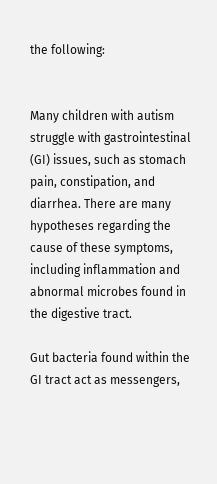the following:


Many children with autism struggle with gastrointestinal (GI) issues, such as stomach pain, constipation, and diarrhea. There are many hypotheses regarding the cause of these symptoms, including inflammation and abnormal microbes found in the digestive tract.

Gut bacteria found within the GI tract act as messengers,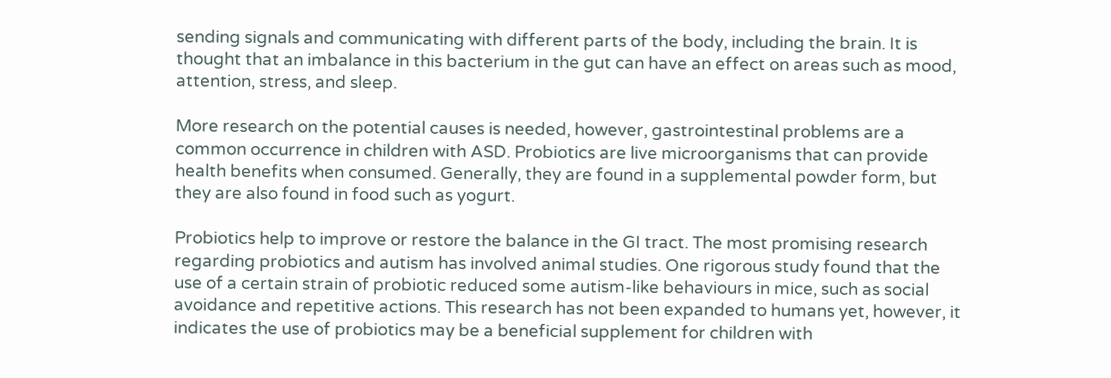sending signals and communicating with different parts of the body, including the brain. It is thought that an imbalance in this bacterium in the gut can have an effect on areas such as mood, attention, stress, and sleep.

More research on the potential causes is needed, however, gastrointestinal problems are a common occurrence in children with ASD. Probiotics are live microorganisms that can provide health benefits when consumed. Generally, they are found in a supplemental powder form, but they are also found in food such as yogurt.

Probiotics help to improve or restore the balance in the GI tract. The most promising research regarding probiotics and autism has involved animal studies. One rigorous study found that the use of a certain strain of probiotic reduced some autism-like behaviours in mice, such as social avoidance and repetitive actions. This research has not been expanded to humans yet, however, it indicates the use of probiotics may be a beneficial supplement for children with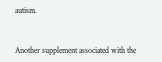autism.


Another supplement associated with the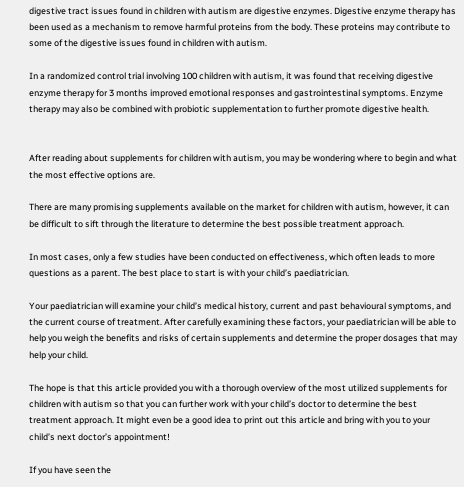digestive tract issues found in children with autism are digestive enzymes. Digestive enzyme therapy has been used as a mechanism to remove harmful proteins from the body. These proteins may contribute to some of the digestive issues found in children with autism.

In a randomized control trial involving 100 children with autism, it was found that receiving digestive enzyme therapy for 3 months improved emotional responses and gastrointestinal symptoms. Enzyme therapy may also be combined with probiotic supplementation to further promote digestive health.


After reading about supplements for children with autism, you may be wondering where to begin and what the most effective options are.

There are many promising supplements available on the market for children with autism, however, it can be difficult to sift through the literature to determine the best possible treatment approach.

In most cases, only a few studies have been conducted on effectiveness, which often leads to more questions as a parent. The best place to start is with your child’s paediatrician.

Your paediatrician will examine your child’s medical history, current and past behavioural symptoms, and the current course of treatment. After carefully examining these factors, your paediatrician will be able to help you weigh the benefits and risks of certain supplements and determine the proper dosages that may help your child.

The hope is that this article provided you with a thorough overview of the most utilized supplements for children with autism so that you can further work with your child’s doctor to determine the best treatment approach. It might even be a good idea to print out this article and bring with you to your child’s next doctor’s appointment!

If you have seen the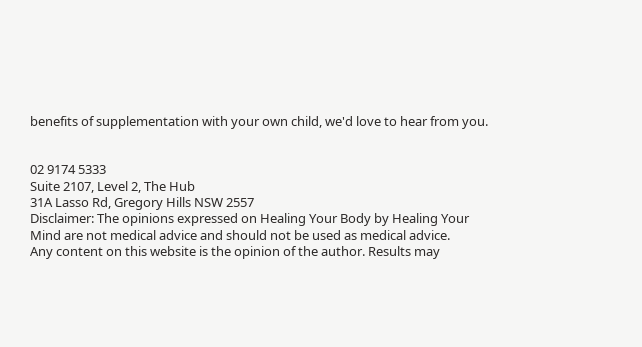benefits of supplementation with your own child, we'd love to hear from you.


02 9174 5333
Suite 2107, Level 2, The Hub
31A Lasso Rd, Gregory Hills NSW 2557
Disclaimer: The opinions expressed on Healing Your Body by Healing Your Mind are not medical advice and should not be used as medical advice.
Any content on this website is the opinion of the author. Results may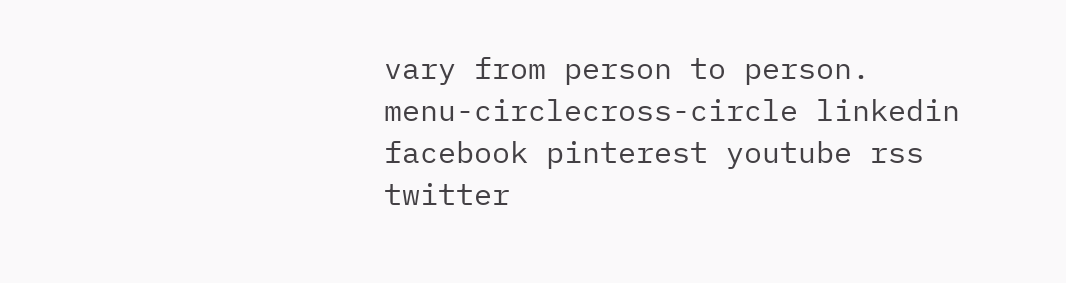vary from person to person.
menu-circlecross-circle linkedin facebook pinterest youtube rss twitter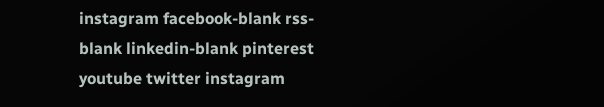instagram facebook-blank rss-blank linkedin-blank pinterest youtube twitter instagram